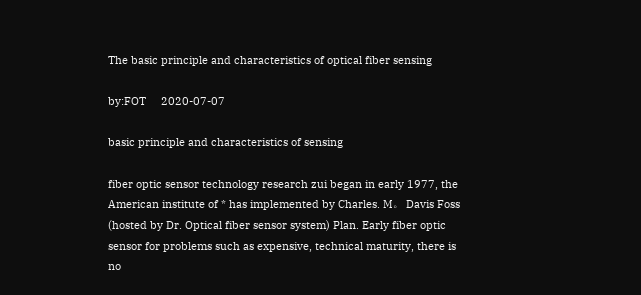The basic principle and characteristics of optical fiber sensing

by:FOT     2020-07-07

basic principle and characteristics of sensing

fiber optic sensor technology research zui began in early 1977, the American institute of * has implemented by Charles. M。 Davis Foss (hosted by Dr. Optical fiber sensor system) Plan. Early fiber optic sensor for problems such as expensive, technical maturity, there is no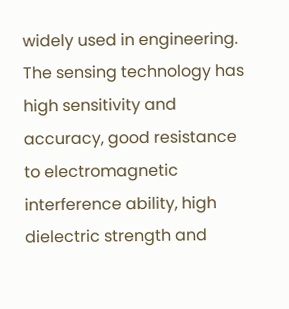widely used in engineering. The sensing technology has high sensitivity and accuracy, good resistance to electromagnetic interference ability, high dielectric strength and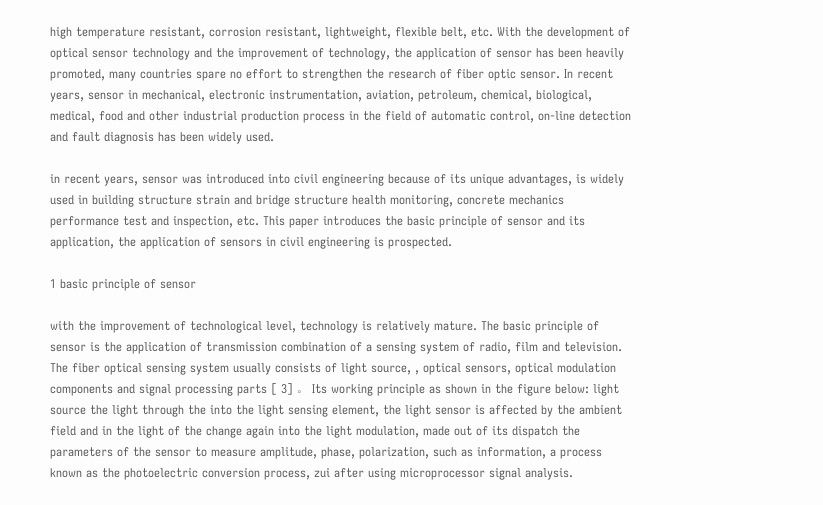high temperature resistant, corrosion resistant, lightweight, flexible belt, etc. With the development of optical sensor technology and the improvement of technology, the application of sensor has been heavily promoted, many countries spare no effort to strengthen the research of fiber optic sensor. In recent years, sensor in mechanical, electronic instrumentation, aviation, petroleum, chemical, biological, medical, food and other industrial production process in the field of automatic control, on-line detection and fault diagnosis has been widely used.

in recent years, sensor was introduced into civil engineering because of its unique advantages, is widely used in building structure strain and bridge structure health monitoring, concrete mechanics performance test and inspection, etc. This paper introduces the basic principle of sensor and its application, the application of sensors in civil engineering is prospected.

1 basic principle of sensor

with the improvement of technological level, technology is relatively mature. The basic principle of sensor is the application of transmission combination of a sensing system of radio, film and television. The fiber optical sensing system usually consists of light source, , optical sensors, optical modulation components and signal processing parts [ 3] 。 Its working principle as shown in the figure below: light source the light through the into the light sensing element, the light sensor is affected by the ambient field and in the light of the change again into the light modulation, made out of its dispatch the parameters of the sensor to measure amplitude, phase, polarization, such as information, a process known as the photoelectric conversion process, zui after using microprocessor signal analysis.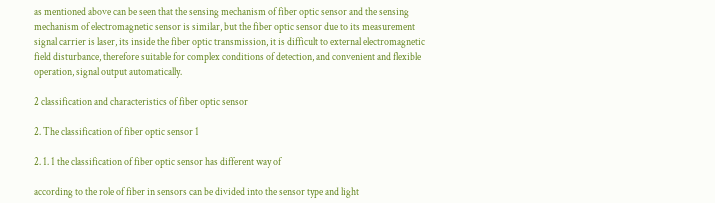as mentioned above can be seen that the sensing mechanism of fiber optic sensor and the sensing mechanism of electromagnetic sensor is similar, but the fiber optic sensor due to its measurement signal carrier is laser, its inside the fiber optic transmission, it is difficult to external electromagnetic field disturbance, therefore suitable for complex conditions of detection, and convenient and flexible operation, signal output automatically.

2 classification and characteristics of fiber optic sensor

2. The classification of fiber optic sensor 1

2. 1. 1 the classification of fiber optic sensor has different way of

according to the role of fiber in sensors can be divided into the sensor type and light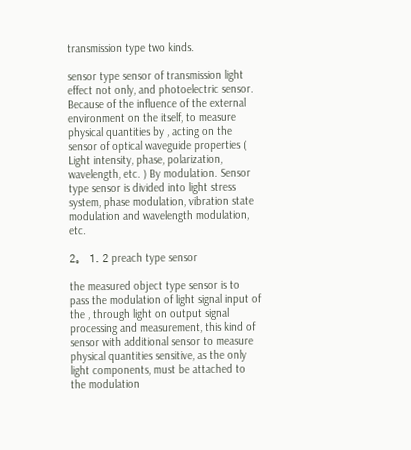transmission type two kinds.

sensor type sensor of transmission light effect not only, and photoelectric sensor. Because of the influence of the external environment on the itself, to measure physical quantities by , acting on the sensor of optical waveguide properties ( Light intensity, phase, polarization, wavelength, etc. ) By modulation. Sensor type sensor is divided into light stress system, phase modulation, vibration state modulation and wavelength modulation, etc.

2。 1. 2 preach type sensor

the measured object type sensor is to pass the modulation of light signal input of the , through light on output signal processing and measurement, this kind of sensor with additional sensor to measure physical quantities sensitive, as the only light components, must be attached to the modulation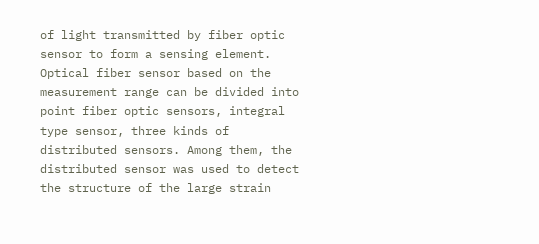of light transmitted by fiber optic sensor to form a sensing element. Optical fiber sensor based on the measurement range can be divided into point fiber optic sensors, integral type sensor, three kinds of distributed sensors. Among them, the distributed sensor was used to detect the structure of the large strain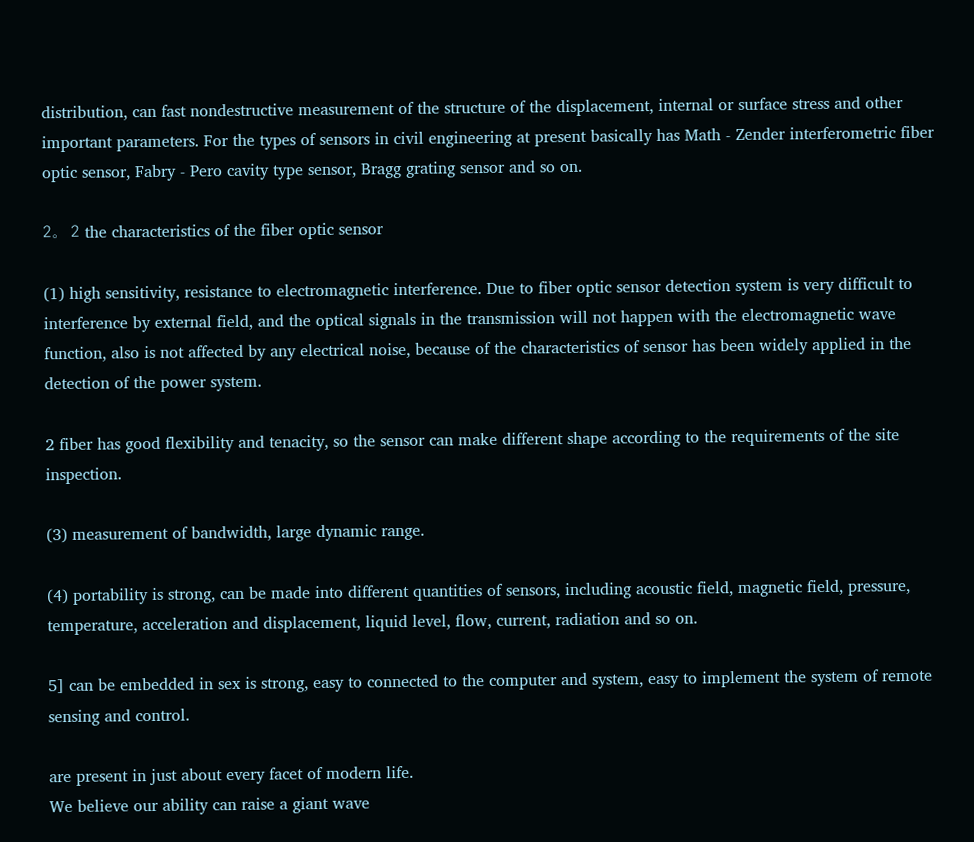distribution, can fast nondestructive measurement of the structure of the displacement, internal or surface stress and other important parameters. For the types of sensors in civil engineering at present basically has Math - Zender interferometric fiber optic sensor, Fabry - Pero cavity type sensor, Bragg grating sensor and so on.

2。 2 the characteristics of the fiber optic sensor

(1) high sensitivity, resistance to electromagnetic interference. Due to fiber optic sensor detection system is very difficult to interference by external field, and the optical signals in the transmission will not happen with the electromagnetic wave function, also is not affected by any electrical noise, because of the characteristics of sensor has been widely applied in the detection of the power system.

2 fiber has good flexibility and tenacity, so the sensor can make different shape according to the requirements of the site inspection.

(3) measurement of bandwidth, large dynamic range.

(4) portability is strong, can be made into different quantities of sensors, including acoustic field, magnetic field, pressure, temperature, acceleration and displacement, liquid level, flow, current, radiation and so on.

5] can be embedded in sex is strong, easy to connected to the computer and system, easy to implement the system of remote sensing and control.

are present in just about every facet of modern life.
We believe our ability can raise a giant wave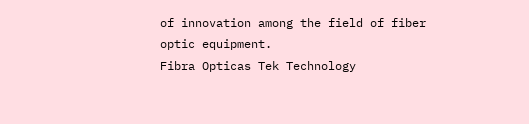of innovation among the field of fiber optic equipment.
Fibra Opticas Tek Technology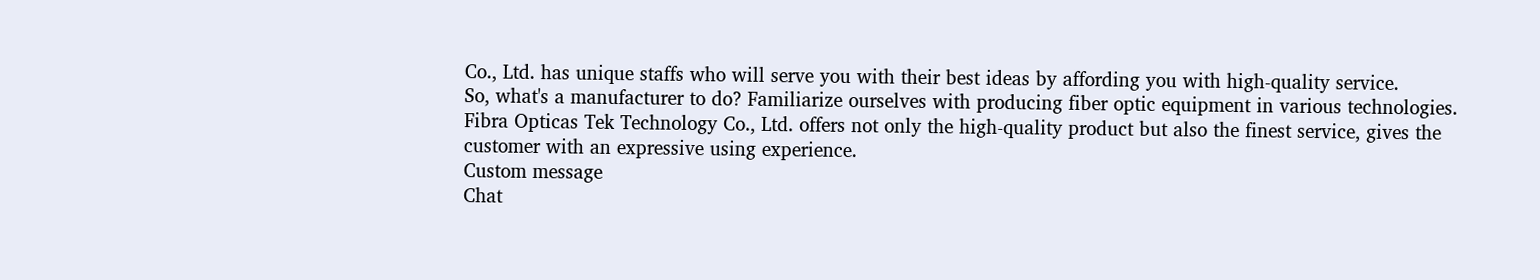Co., Ltd. has unique staffs who will serve you with their best ideas by affording you with high-quality service.
So, what's a manufacturer to do? Familiarize ourselves with producing fiber optic equipment in various technologies.
Fibra Opticas Tek Technology Co., Ltd. offers not only the high-quality product but also the finest service, gives the customer with an expressive using experience.
Custom message
Chat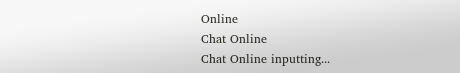Online
Chat Online
Chat Online inputting...